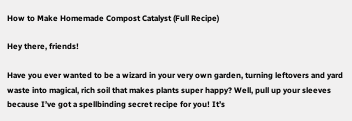How to Make Homemade Compost Catalyst (Full Recipe)

Hey there, friends!

Have you ever wanted to be a wizard in your very own garden, turning leftovers and yard waste into magical, rich soil that makes plants super happy? Well, pull up your sleeves because I’ve got a spellbinding secret recipe for you! It’s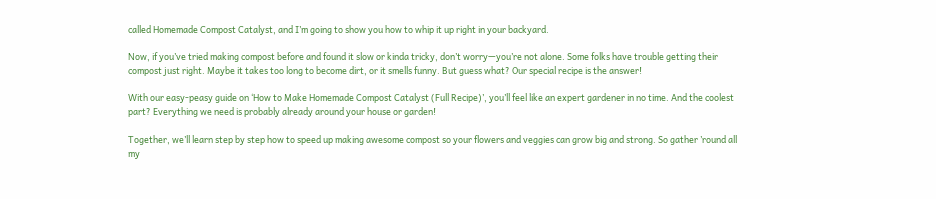called Homemade Compost Catalyst, and I’m going to show you how to whip it up right in your backyard.

Now, if you’ve tried making compost before and found it slow or kinda tricky, don’t worry—you’re not alone. Some folks have trouble getting their compost just right. Maybe it takes too long to become dirt, or it smells funny. But guess what? Our special recipe is the answer!

With our easy-peasy guide on ‘How to Make Homemade Compost Catalyst (Full Recipe)’, you’ll feel like an expert gardener in no time. And the coolest part? Everything we need is probably already around your house or garden!

Together, we’ll learn step by step how to speed up making awesome compost so your flowers and veggies can grow big and strong. So gather ’round all my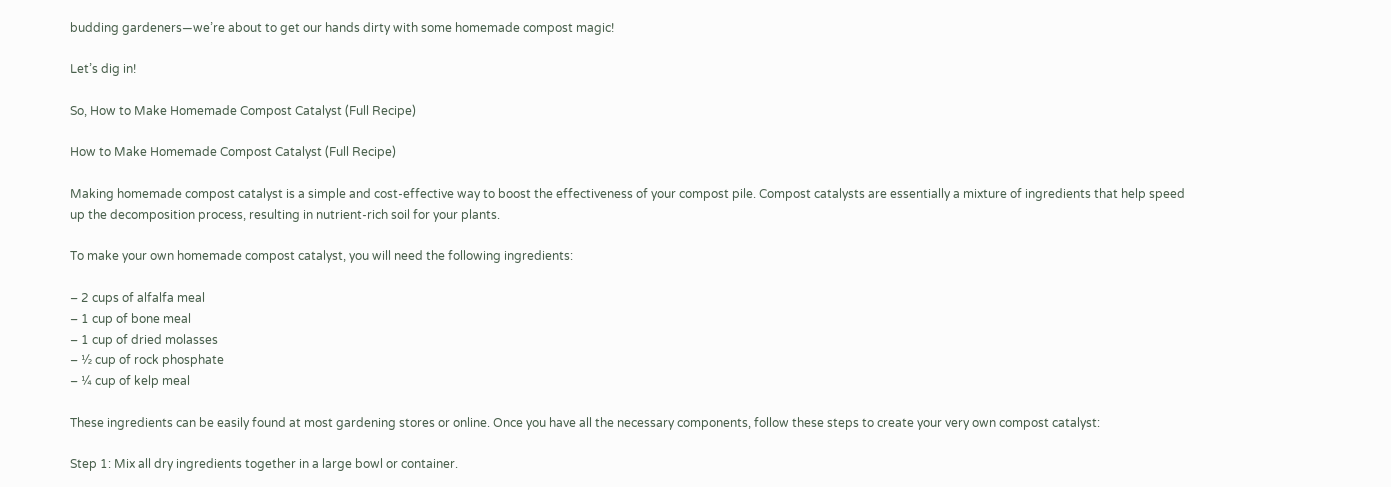budding gardeners—we’re about to get our hands dirty with some homemade compost magic!

Let’s dig in!

So, How to Make Homemade Compost Catalyst (Full Recipe)

How to Make Homemade Compost Catalyst (Full Recipe)

Making homemade compost catalyst is a simple and cost-effective way to boost the effectiveness of your compost pile. Compost catalysts are essentially a mixture of ingredients that help speed up the decomposition process, resulting in nutrient-rich soil for your plants.

To make your own homemade compost catalyst, you will need the following ingredients:

– 2 cups of alfalfa meal
– 1 cup of bone meal
– 1 cup of dried molasses
– ½ cup of rock phosphate
– ¼ cup of kelp meal

These ingredients can be easily found at most gardening stores or online. Once you have all the necessary components, follow these steps to create your very own compost catalyst:

Step 1: Mix all dry ingredients together in a large bowl or container.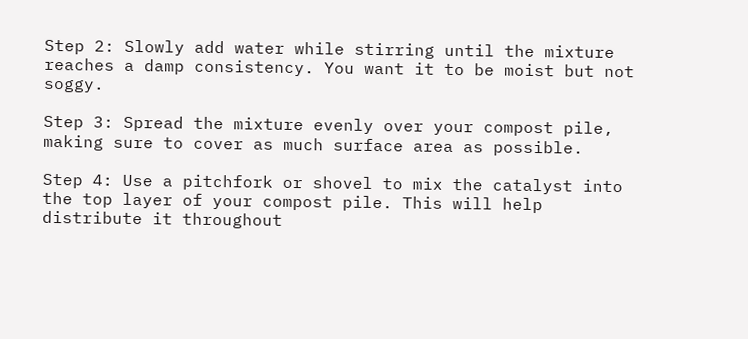Step 2: Slowly add water while stirring until the mixture reaches a damp consistency. You want it to be moist but not soggy.

Step 3: Spread the mixture evenly over your compost pile, making sure to cover as much surface area as possible.

Step 4: Use a pitchfork or shovel to mix the catalyst into the top layer of your compost pile. This will help distribute it throughout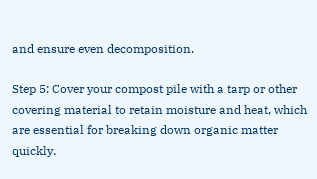and ensure even decomposition.

Step 5: Cover your compost pile with a tarp or other covering material to retain moisture and heat, which are essential for breaking down organic matter quickly.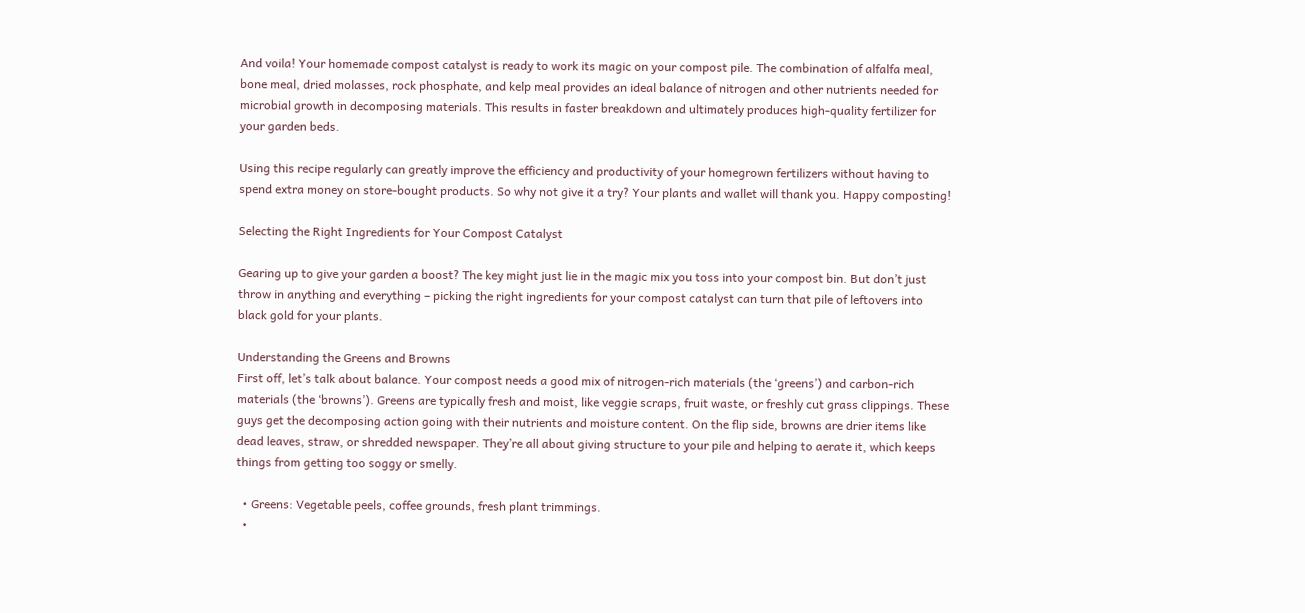And voila! Your homemade compost catalyst is ready to work its magic on your compost pile. The combination of alfalfa meal, bone meal, dried molasses, rock phosphate, and kelp meal provides an ideal balance of nitrogen and other nutrients needed for microbial growth in decomposing materials. This results in faster breakdown and ultimately produces high-quality fertilizer for your garden beds.

Using this recipe regularly can greatly improve the efficiency and productivity of your homegrown fertilizers without having to spend extra money on store-bought products. So why not give it a try? Your plants and wallet will thank you. Happy composting!

Selecting the Right Ingredients for Your Compost Catalyst

Gearing up to give your garden a boost? The key might just lie in the magic mix you toss into your compost bin. But don’t just throw in anything and everything – picking the right ingredients for your compost catalyst can turn that pile of leftovers into black gold for your plants.

Understanding the Greens and Browns
First off, let’s talk about balance. Your compost needs a good mix of nitrogen-rich materials (the ‘greens’) and carbon-rich materials (the ‘browns’). Greens are typically fresh and moist, like veggie scraps, fruit waste, or freshly cut grass clippings. These guys get the decomposing action going with their nutrients and moisture content. On the flip side, browns are drier items like dead leaves, straw, or shredded newspaper. They’re all about giving structure to your pile and helping to aerate it, which keeps things from getting too soggy or smelly.

  • Greens: Vegetable peels, coffee grounds, fresh plant trimmings.
  •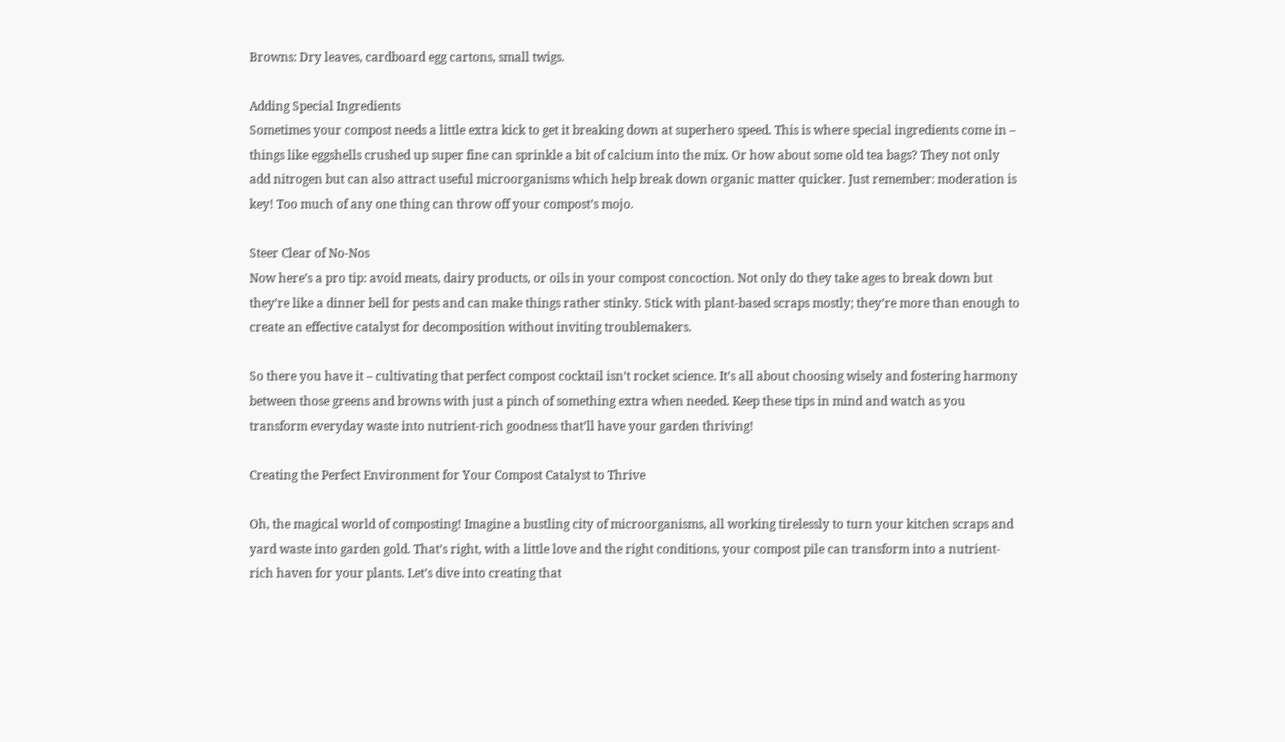Browns: Dry leaves, cardboard egg cartons, small twigs.

Adding Special Ingredients
Sometimes your compost needs a little extra kick to get it breaking down at superhero speed. This is where special ingredients come in – things like eggshells crushed up super fine can sprinkle a bit of calcium into the mix. Or how about some old tea bags? They not only add nitrogen but can also attract useful microorganisms which help break down organic matter quicker. Just remember: moderation is key! Too much of any one thing can throw off your compost’s mojo.

Steer Clear of No-Nos
Now here’s a pro tip: avoid meats, dairy products, or oils in your compost concoction. Not only do they take ages to break down but they’re like a dinner bell for pests and can make things rather stinky. Stick with plant-based scraps mostly; they’re more than enough to create an effective catalyst for decomposition without inviting troublemakers.

So there you have it – cultivating that perfect compost cocktail isn’t rocket science. It’s all about choosing wisely and fostering harmony between those greens and browns with just a pinch of something extra when needed. Keep these tips in mind and watch as you transform everyday waste into nutrient-rich goodness that’ll have your garden thriving!

Creating the Perfect Environment for Your Compost Catalyst to Thrive

Oh, the magical world of composting! Imagine a bustling city of microorganisms, all working tirelessly to turn your kitchen scraps and yard waste into garden gold. That’s right, with a little love and the right conditions, your compost pile can transform into a nutrient-rich haven for your plants. Let’s dive into creating that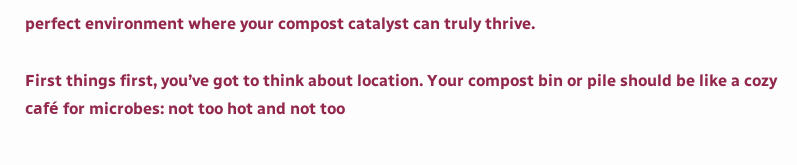perfect environment where your compost catalyst can truly thrive.

First things first, you’ve got to think about location. Your compost bin or pile should be like a cozy café for microbes: not too hot and not too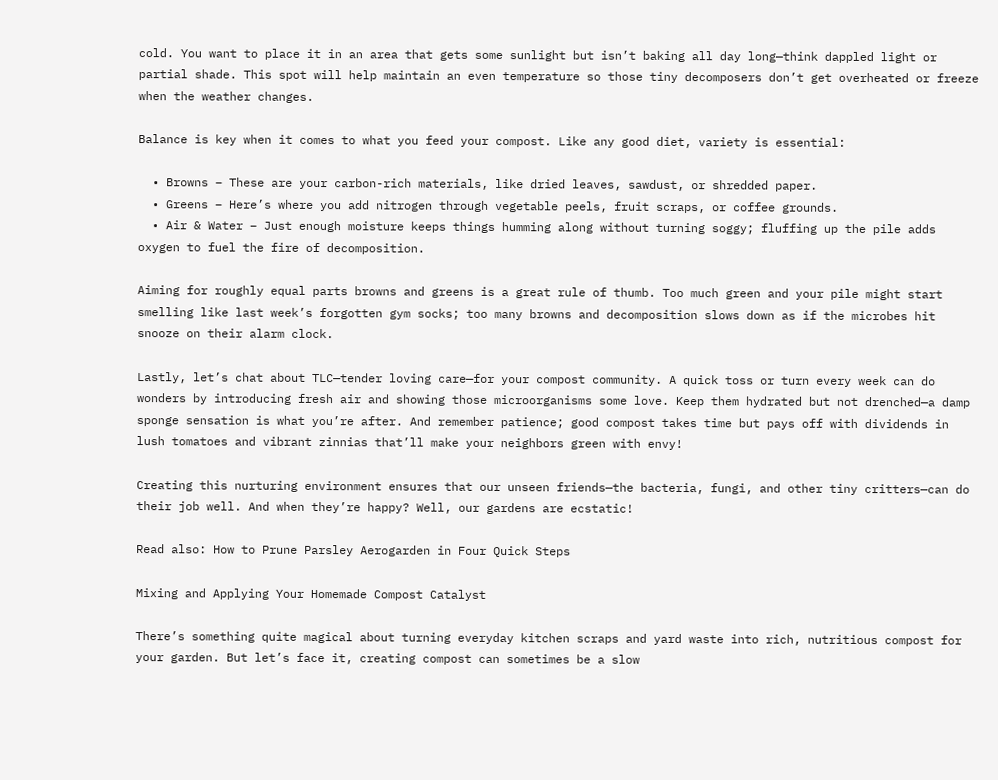cold. You want to place it in an area that gets some sunlight but isn’t baking all day long—think dappled light or partial shade. This spot will help maintain an even temperature so those tiny decomposers don’t get overheated or freeze when the weather changes.

Balance is key when it comes to what you feed your compost. Like any good diet, variety is essential:

  • Browns – These are your carbon-rich materials, like dried leaves, sawdust, or shredded paper.
  • Greens – Here’s where you add nitrogen through vegetable peels, fruit scraps, or coffee grounds.
  • Air & Water – Just enough moisture keeps things humming along without turning soggy; fluffing up the pile adds oxygen to fuel the fire of decomposition.

Aiming for roughly equal parts browns and greens is a great rule of thumb. Too much green and your pile might start smelling like last week’s forgotten gym socks; too many browns and decomposition slows down as if the microbes hit snooze on their alarm clock.

Lastly, let’s chat about TLC—tender loving care—for your compost community. A quick toss or turn every week can do wonders by introducing fresh air and showing those microorganisms some love. Keep them hydrated but not drenched—a damp sponge sensation is what you’re after. And remember patience; good compost takes time but pays off with dividends in lush tomatoes and vibrant zinnias that’ll make your neighbors green with envy!

Creating this nurturing environment ensures that our unseen friends—the bacteria, fungi, and other tiny critters—can do their job well. And when they’re happy? Well, our gardens are ecstatic!

Read also: How to Prune Parsley Aerogarden in Four Quick Steps

Mixing and Applying Your Homemade Compost Catalyst

There’s something quite magical about turning everyday kitchen scraps and yard waste into rich, nutritious compost for your garden. But let’s face it, creating compost can sometimes be a slow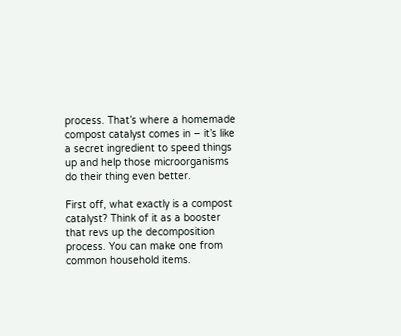process. That’s where a homemade compost catalyst comes in – it’s like a secret ingredient to speed things up and help those microorganisms do their thing even better.

First off, what exactly is a compost catalyst? Think of it as a booster that revs up the decomposition process. You can make one from common household items.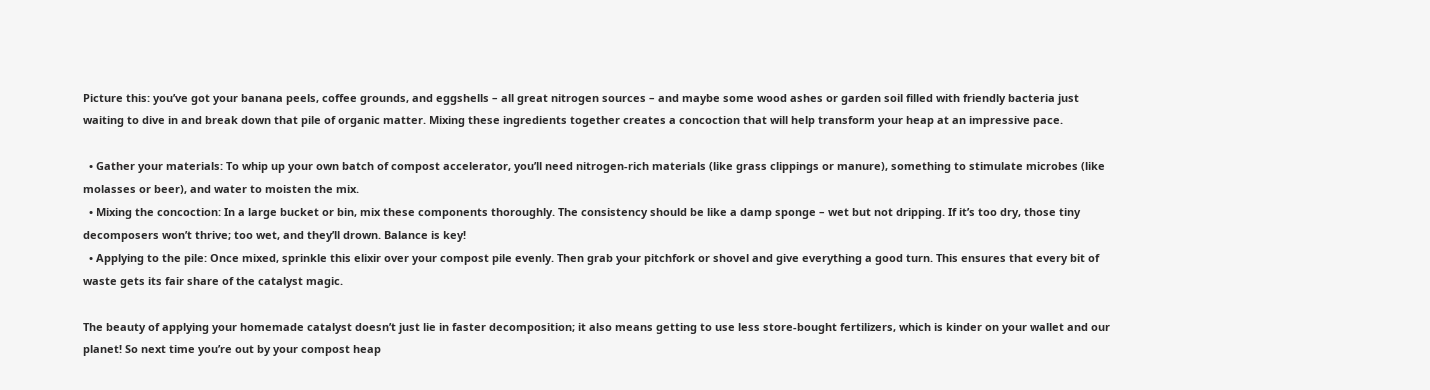Picture this: you’ve got your banana peels, coffee grounds, and eggshells – all great nitrogen sources – and maybe some wood ashes or garden soil filled with friendly bacteria just waiting to dive in and break down that pile of organic matter. Mixing these ingredients together creates a concoction that will help transform your heap at an impressive pace.

  • Gather your materials: To whip up your own batch of compost accelerator, you’ll need nitrogen-rich materials (like grass clippings or manure), something to stimulate microbes (like molasses or beer), and water to moisten the mix.
  • Mixing the concoction: In a large bucket or bin, mix these components thoroughly. The consistency should be like a damp sponge – wet but not dripping. If it’s too dry, those tiny decomposers won’t thrive; too wet, and they’ll drown. Balance is key!
  • Applying to the pile: Once mixed, sprinkle this elixir over your compost pile evenly. Then grab your pitchfork or shovel and give everything a good turn. This ensures that every bit of waste gets its fair share of the catalyst magic.

The beauty of applying your homemade catalyst doesn’t just lie in faster decomposition; it also means getting to use less store-bought fertilizers, which is kinder on your wallet and our planet! So next time you’re out by your compost heap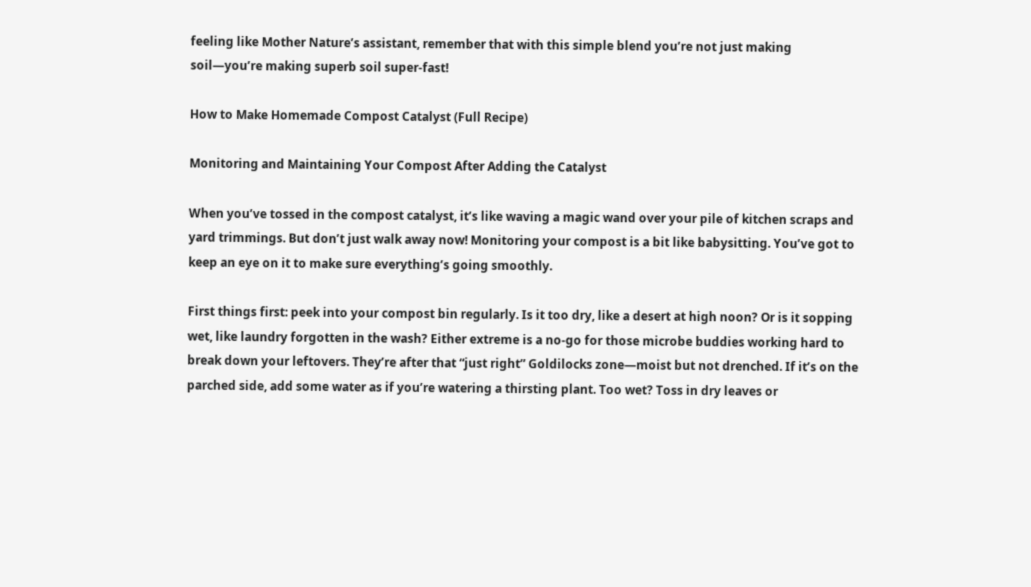feeling like Mother Nature’s assistant, remember that with this simple blend you’re not just making soil—you’re making superb soil super-fast!

How to Make Homemade Compost Catalyst (Full Recipe)

Monitoring and Maintaining Your Compost After Adding the Catalyst

When you’ve tossed in the compost catalyst, it’s like waving a magic wand over your pile of kitchen scraps and yard trimmings. But don’t just walk away now! Monitoring your compost is a bit like babysitting. You’ve got to keep an eye on it to make sure everything’s going smoothly.

First things first: peek into your compost bin regularly. Is it too dry, like a desert at high noon? Or is it sopping wet, like laundry forgotten in the wash? Either extreme is a no-go for those microbe buddies working hard to break down your leftovers. They’re after that “just right” Goldilocks zone—moist but not drenched. If it’s on the parched side, add some water as if you’re watering a thirsting plant. Too wet? Toss in dry leaves or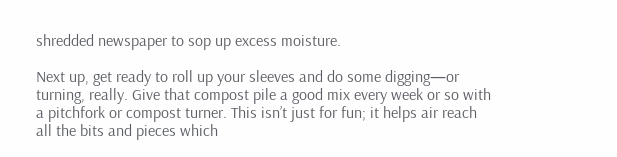shredded newspaper to sop up excess moisture.

Next up, get ready to roll up your sleeves and do some digging—or turning, really. Give that compost pile a good mix every week or so with a pitchfork or compost turner. This isn’t just for fun; it helps air reach all the bits and pieces which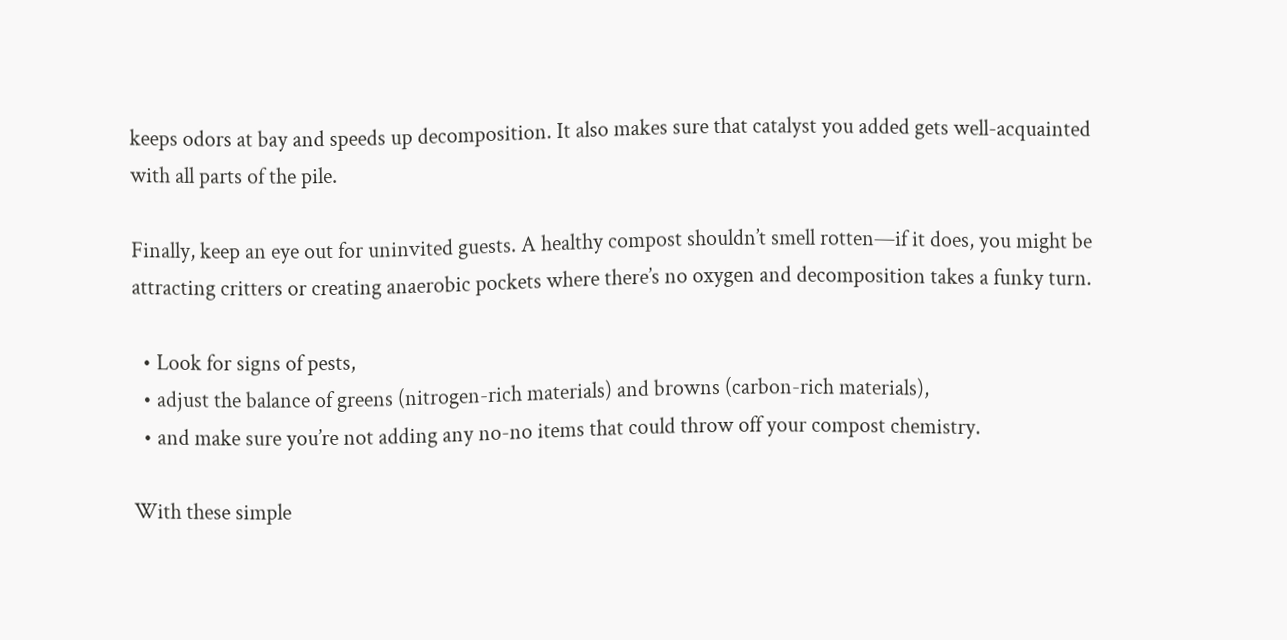keeps odors at bay and speeds up decomposition. It also makes sure that catalyst you added gets well-acquainted with all parts of the pile.

Finally, keep an eye out for uninvited guests. A healthy compost shouldn’t smell rotten—if it does, you might be attracting critters or creating anaerobic pockets where there’s no oxygen and decomposition takes a funky turn.

  • Look for signs of pests,
  • adjust the balance of greens (nitrogen-rich materials) and browns (carbon-rich materials),
  • and make sure you’re not adding any no-no items that could throw off your compost chemistry.

With these simple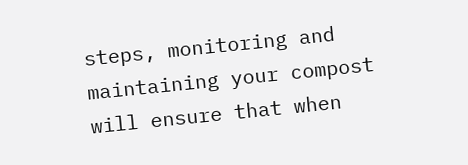steps, monitoring and maintaining your compost will ensure that when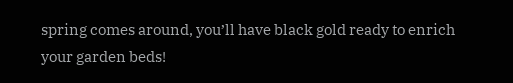spring comes around, you’ll have black gold ready to enrich your garden beds!